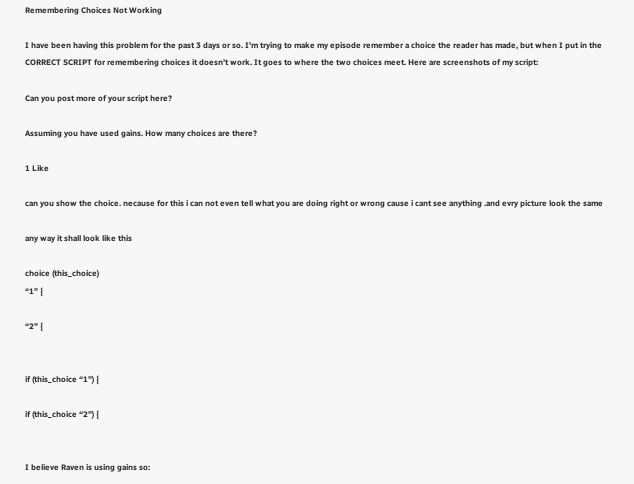Remembering Choices Not Working

I have been having this problem for the past 3 days or so. I’m trying to make my episode remember a choice the reader has made, but when I put in the CORRECT SCRIPT for remembering choices it doesn’t work. It goes to where the two choices meet. Here are screenshots of my script:

Can you post more of your script here?

Assuming you have used gains. How many choices are there?

1 Like

can you show the choice. necause for this i can not even tell what you are doing right or wrong cause i cant see anything .and evry picture look the same

any way it shall look like this

choice (this_choice)
“1” {

“2” {


if (this_choice “1”) {

if (this_choice “2”) {


I believe Raven is using gains so: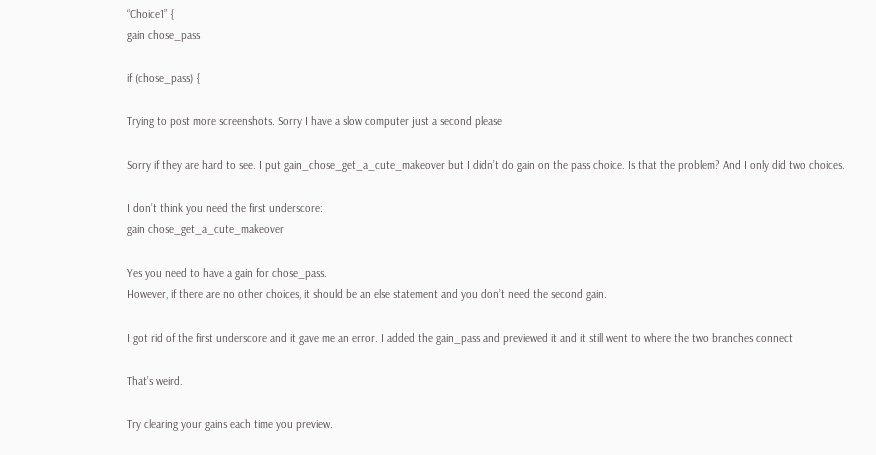“Choice1” {
gain chose_pass

if (chose_pass) {

Trying to post more screenshots. Sorry I have a slow computer just a second please

Sorry if they are hard to see. I put gain_chose_get_a_cute_makeover but I didn’t do gain on the pass choice. Is that the problem? And I only did two choices.

I don’t think you need the first underscore:
gain chose_get_a_cute_makeover

Yes you need to have a gain for chose_pass.
However, if there are no other choices, it should be an else statement and you don’t need the second gain.

I got rid of the first underscore and it gave me an error. I added the gain_pass and previewed it and it still went to where the two branches connect

That’s weird.

Try clearing your gains each time you preview.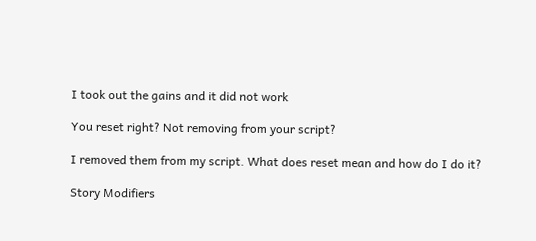I took out the gains and it did not work

You reset right? Not removing from your script?

I removed them from my script. What does reset mean and how do I do it?

Story Modifiers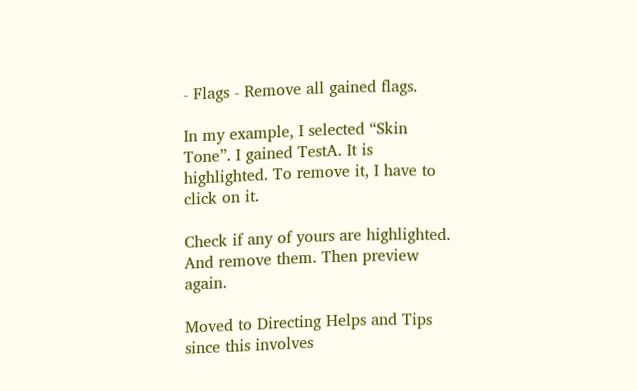- Flags - Remove all gained flags.

In my example, I selected “Skin Tone”. I gained TestA. It is highlighted. To remove it, I have to click on it.

Check if any of yours are highlighted. And remove them. Then preview again.

Moved to Directing Helps and Tips since this involves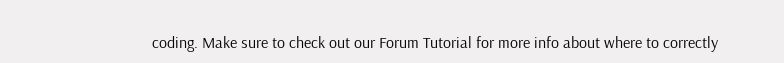coding. Make sure to check out our Forum Tutorial for more info about where to correctly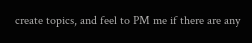create topics, and feel to PM me if there are any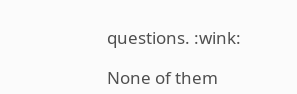questions. :wink:

None of them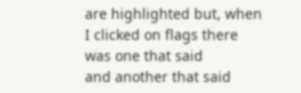are highlighted but, when I clicked on flags there was one that said
and another that said